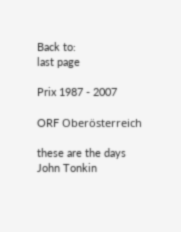Back to:
last page

Prix 1987 - 2007

ORF Oberösterreich

these are the days
John Tonkin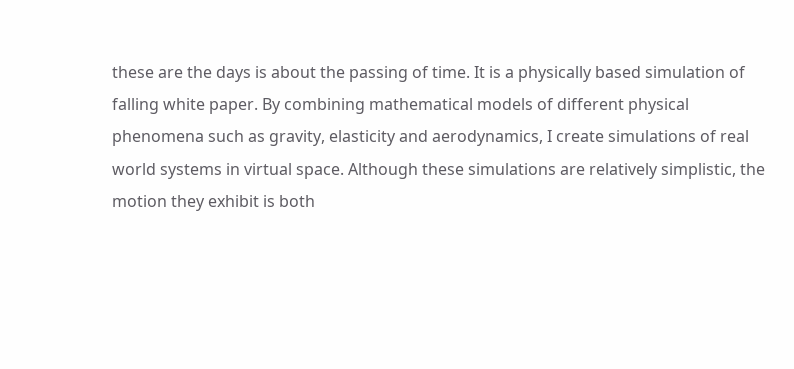these are the days is about the passing of time. It is a physically based simulation of falling white paper. By combining mathematical models of different physical phenomena such as gravity, elasticity and aerodynamics, I create simulations of real world systems in virtual space. Although these simulations are relatively simplistic, the motion they exhibit is both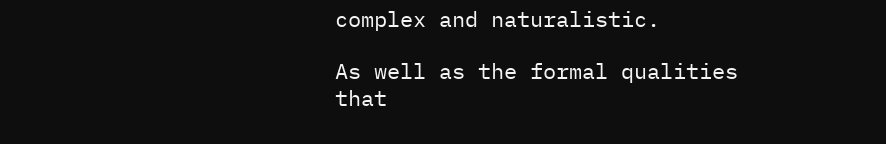complex and naturalistic.

As well as the formal qualities that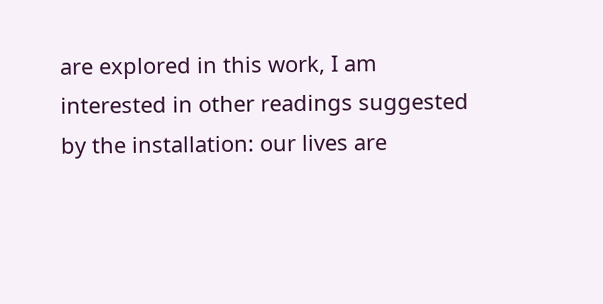are explored in this work, I am interested in other readings suggested by the installation: our lives are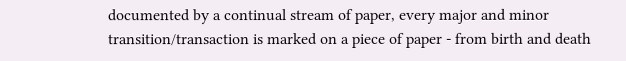documented by a continual stream of paper, every major and minor transition/transaction is marked on a piece of paper - from birth and death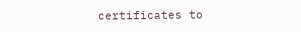certificates to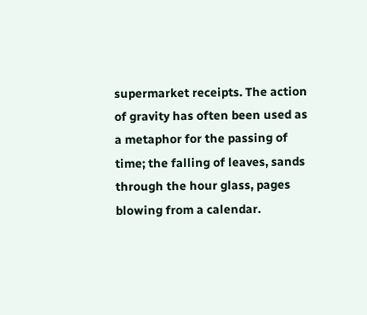supermarket receipts. The action of gravity has often been used as a metaphor for the passing of time; the falling of leaves, sands through the hour glass, pages blowing from a calendar.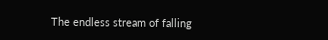The endless stream of falling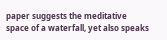paper suggests the meditative space of a waterfall, yet also speaks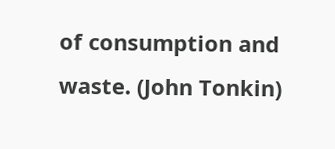of consumption and waste. (John Tonkin)